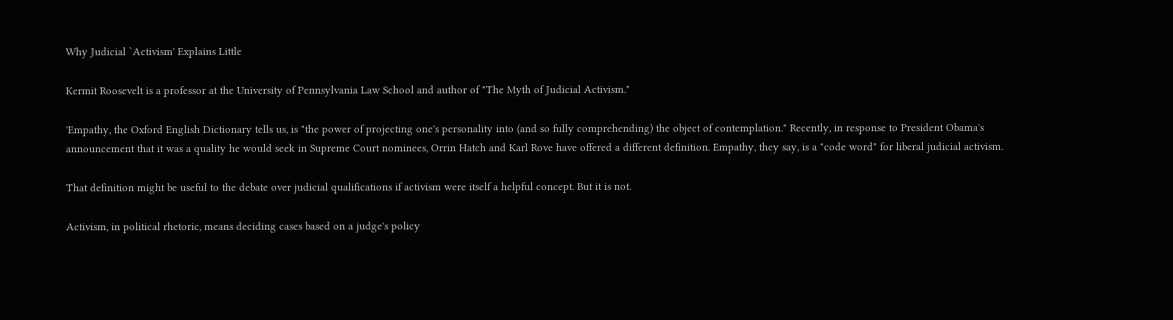Why Judicial `Activism' Explains Little

Kermit Roosevelt is a professor at the University of Pennsylvania Law School and author of "The Myth of Judicial Activism."

'Empathy, the Oxford English Dictionary tells us, is "the power of projecting one's personality into (and so fully comprehending) the object of contemplation." Recently, in response to President Obama's announcement that it was a quality he would seek in Supreme Court nominees, Orrin Hatch and Karl Rove have offered a different definition. Empathy, they say, is a "code word" for liberal judicial activism.

That definition might be useful to the debate over judicial qualifications if activism were itself a helpful concept. But it is not.

Activism, in political rhetoric, means deciding cases based on a judge's policy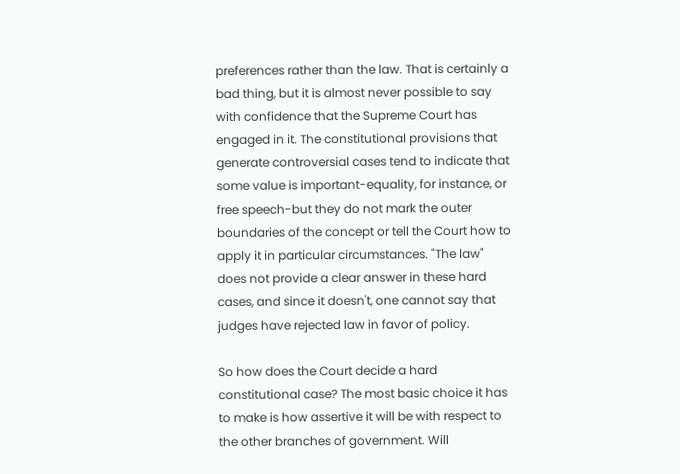preferences rather than the law. That is certainly a bad thing, but it is almost never possible to say with confidence that the Supreme Court has engaged in it. The constitutional provisions that generate controversial cases tend to indicate that some value is important-equality, for instance, or free speech-but they do not mark the outer boundaries of the concept or tell the Court how to apply it in particular circumstances. "The law" does not provide a clear answer in these hard cases, and since it doesn't, one cannot say that judges have rejected law in favor of policy.

So how does the Court decide a hard constitutional case? The most basic choice it has to make is how assertive it will be with respect to the other branches of government. Will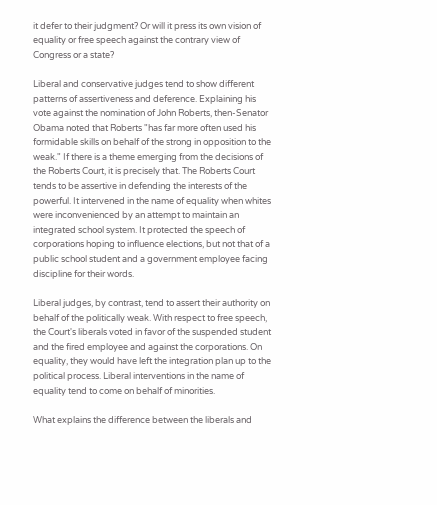it defer to their judgment? Or will it press its own vision of equality or free speech against the contrary view of Congress or a state?

Liberal and conservative judges tend to show different patterns of assertiveness and deference. Explaining his vote against the nomination of John Roberts, then-Senator Obama noted that Roberts "has far more often used his formidable skills on behalf of the strong in opposition to the weak." If there is a theme emerging from the decisions of the Roberts Court, it is precisely that. The Roberts Court tends to be assertive in defending the interests of the powerful. It intervened in the name of equality when whites were inconvenienced by an attempt to maintain an integrated school system. It protected the speech of corporations hoping to influence elections, but not that of a public school student and a government employee facing discipline for their words.

Liberal judges, by contrast, tend to assert their authority on behalf of the politically weak. With respect to free speech, the Court's liberals voted in favor of the suspended student and the fired employee and against the corporations. On equality, they would have left the integration plan up to the political process. Liberal interventions in the name of equality tend to come on behalf of minorities.

What explains the difference between the liberals and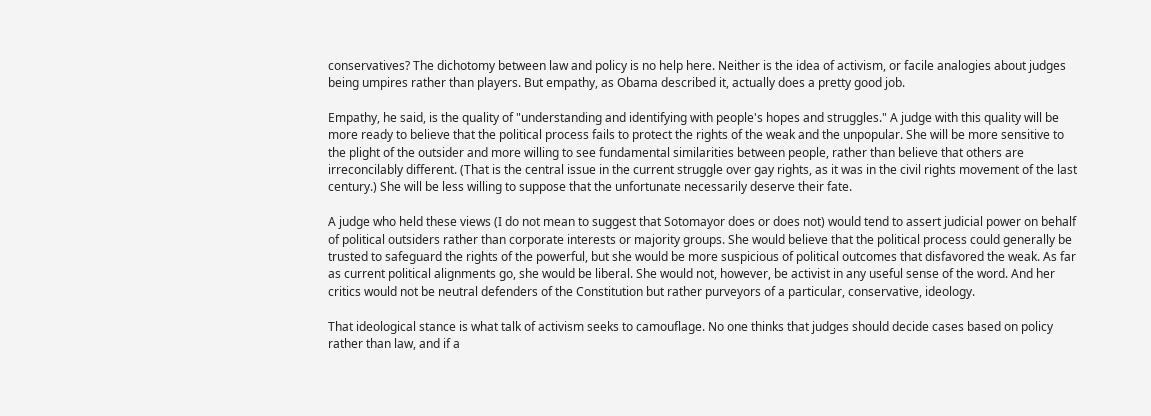conservatives? The dichotomy between law and policy is no help here. Neither is the idea of activism, or facile analogies about judges being umpires rather than players. But empathy, as Obama described it, actually does a pretty good job.

Empathy, he said, is the quality of "understanding and identifying with people's hopes and struggles." A judge with this quality will be more ready to believe that the political process fails to protect the rights of the weak and the unpopular. She will be more sensitive to the plight of the outsider and more willing to see fundamental similarities between people, rather than believe that others are irreconcilably different. (That is the central issue in the current struggle over gay rights, as it was in the civil rights movement of the last century.) She will be less willing to suppose that the unfortunate necessarily deserve their fate.

A judge who held these views (I do not mean to suggest that Sotomayor does or does not) would tend to assert judicial power on behalf of political outsiders rather than corporate interests or majority groups. She would believe that the political process could generally be trusted to safeguard the rights of the powerful, but she would be more suspicious of political outcomes that disfavored the weak. As far as current political alignments go, she would be liberal. She would not, however, be activist in any useful sense of the word. And her critics would not be neutral defenders of the Constitution but rather purveyors of a particular, conservative, ideology.

That ideological stance is what talk of activism seeks to camouflage. No one thinks that judges should decide cases based on policy rather than law, and if a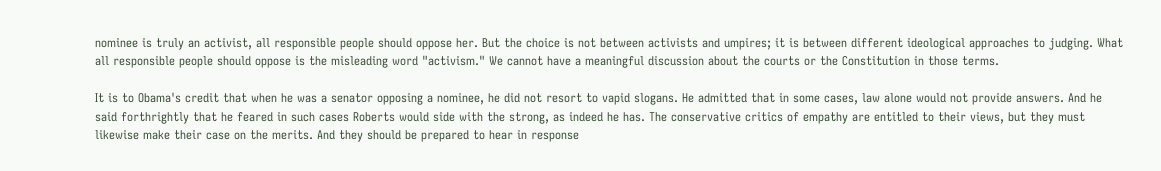nominee is truly an activist, all responsible people should oppose her. But the choice is not between activists and umpires; it is between different ideological approaches to judging. What all responsible people should oppose is the misleading word "activism." We cannot have a meaningful discussion about the courts or the Constitution in those terms.

It is to Obama's credit that when he was a senator opposing a nominee, he did not resort to vapid slogans. He admitted that in some cases, law alone would not provide answers. And he said forthrightly that he feared in such cases Roberts would side with the strong, as indeed he has. The conservative critics of empathy are entitled to their views, but they must likewise make their case on the merits. And they should be prepared to hear in response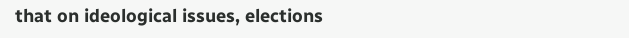that on ideological issues, elections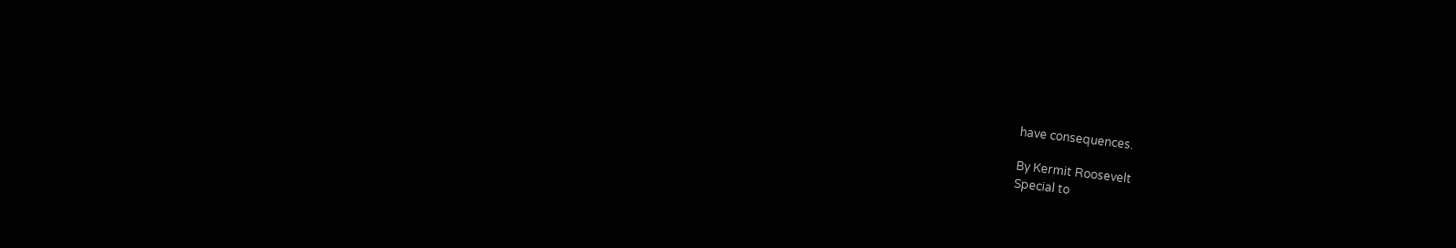have consequences.

By Kermit Roosevelt
Special to